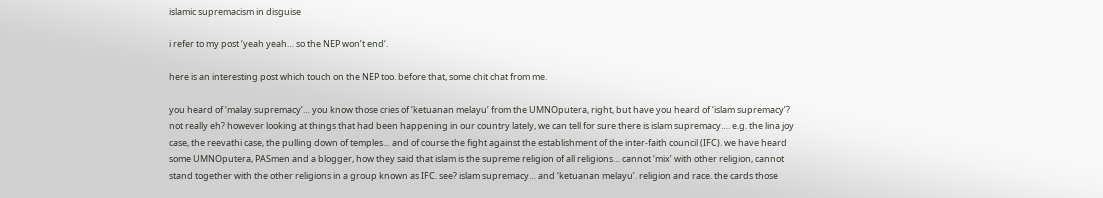islamic supremacism in disguise

i refer to my post ‘yeah yeah… so the NEP won’t end‘.

here is an interesting post which touch on the NEP too. before that, some chit chat from me.

you heard of ‘malay supremacy’… you know those cries of ‘ketuanan melayu’ from the UMNOputera, right, but have you heard of ‘islam supremacy’? not really eh? however looking at things that had been happening in our country lately, we can tell for sure there is islam supremacy…. e.g. the lina joy case, the reevathi case, the pulling down of temples… and of course the fight against the establishment of the inter-faith council (IFC). we have heard some UMNOputera, PASmen and a blogger, how they said that islam is the supreme religion of all religions… cannot ‘mix’ with other religion, cannot stand together with the other religions in a group known as IFC. see? islam supremacy… and ‘ketuanan melayu’. religion and race. the cards those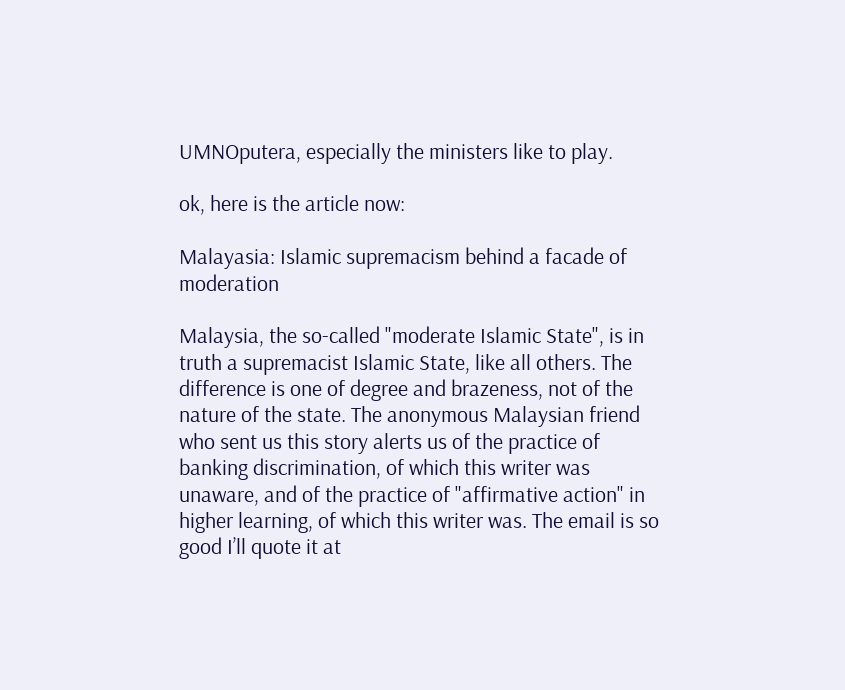UMNOputera, especially the ministers like to play.

ok, here is the article now:

Malayasia: Islamic supremacism behind a facade of moderation

Malaysia, the so-called "moderate Islamic State", is in truth a supremacist Islamic State, like all others. The difference is one of degree and brazeness, not of the nature of the state. The anonymous Malaysian friend who sent us this story alerts us of the practice of banking discrimination, of which this writer was unaware, and of the practice of "affirmative action" in higher learning, of which this writer was. The email is so good I’ll quote it at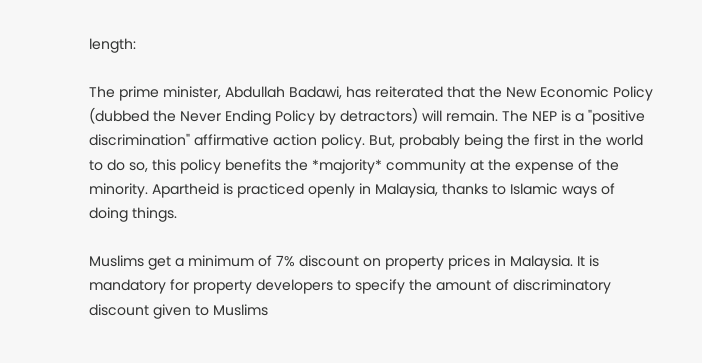length:

The prime minister, Abdullah Badawi, has reiterated that the New Economic Policy (dubbed the Never Ending Policy by detractors) will remain. The NEP is a "positive discrimination" affirmative action policy. But, probably being the first in the world to do so, this policy benefits the *majority* community at the expense of the minority. Apartheid is practiced openly in Malaysia, thanks to Islamic ways of doing things.

Muslims get a minimum of 7% discount on property prices in Malaysia. It is mandatory for property developers to specify the amount of discriminatory discount given to Muslims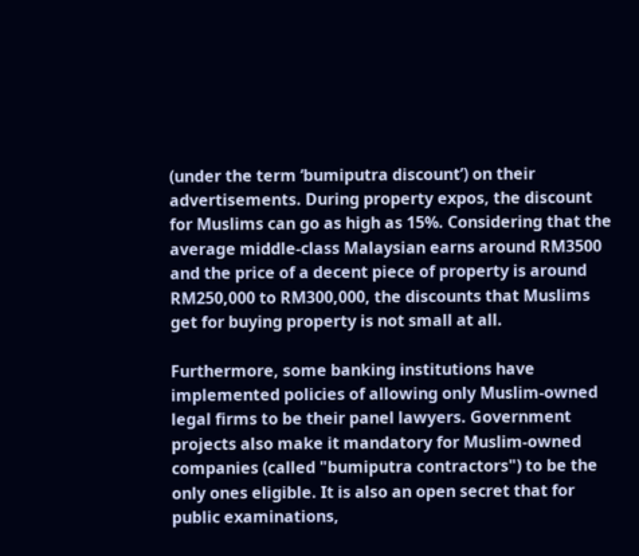(under the term ‘bumiputra discount’) on their advertisements. During property expos, the discount for Muslims can go as high as 15%. Considering that the average middle-class Malaysian earns around RM3500 and the price of a decent piece of property is around RM250,000 to RM300,000, the discounts that Muslims get for buying property is not small at all.

Furthermore, some banking institutions have implemented policies of allowing only Muslim-owned legal firms to be their panel lawyers. Government projects also make it mandatory for Muslim-owned companies (called "bumiputra contractors") to be the only ones eligible. It is also an open secret that for public examinations,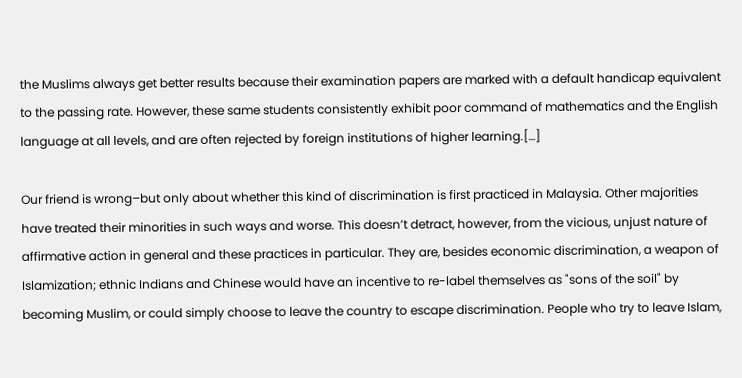the Muslims always get better results because their examination papers are marked with a default handicap equivalent to the passing rate. However, these same students consistently exhibit poor command of mathematics and the English language at all levels, and are often rejected by foreign institutions of higher learning.[…]

Our friend is wrong–but only about whether this kind of discrimination is first practiced in Malaysia. Other majorities have treated their minorities in such ways and worse. This doesn’t detract, however, from the vicious, unjust nature of affirmative action in general and these practices in particular. They are, besides economic discrimination, a weapon of Islamization; ethnic Indians and Chinese would have an incentive to re-label themselves as "sons of the soil" by becoming Muslim, or could simply choose to leave the country to escape discrimination. People who try to leave Islam,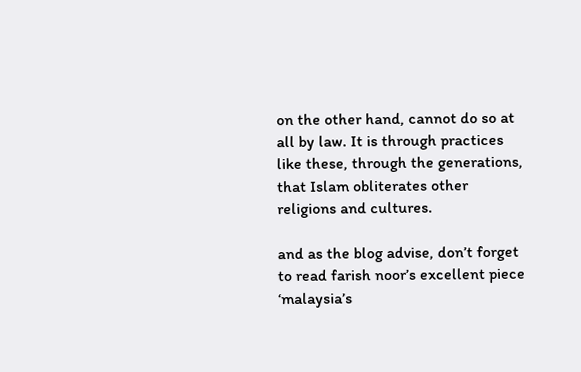on the other hand, cannot do so at all by law. It is through practices like these, through the generations, that Islam obliterates other religions and cultures.

and as the blog advise, don’t forget to read farish noor’s excellent piece ‘malaysia’s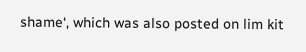shame‘, which was also posted on lim kit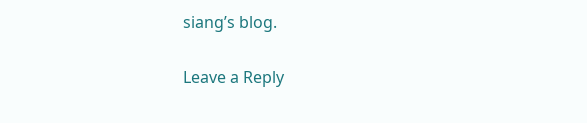siang’s blog.

Leave a Reply